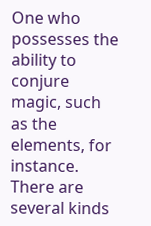One who possesses the ability to conjure magic, such as the elements, for instance. There are several kinds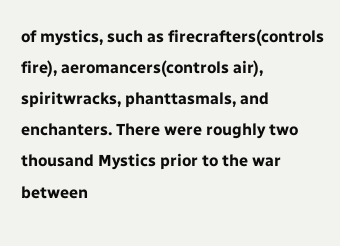of mystics, such as firecrafters(controls fire), aeromancers(controls air), spiritwracks, phanttasmals, and enchanters. There were roughly two thousand Mystics prior to the war between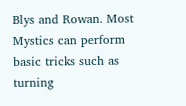Blys and Rowan. Most Mystics can perform basic tricks such as turning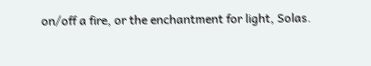on/off a fire, or the enchantment for light, Solas.